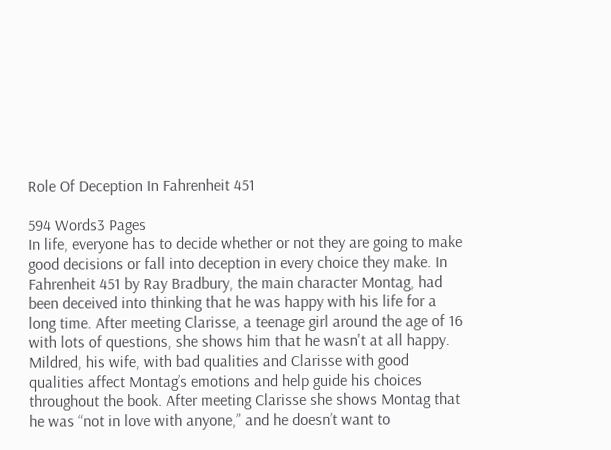Role Of Deception In Fahrenheit 451

594 Words3 Pages
In life, everyone has to decide whether or not they are going to make good decisions or fall into deception in every choice they make. In Fahrenheit 451 by Ray Bradbury, the main character Montag, had been deceived into thinking that he was happy with his life for a long time. After meeting Clarisse, a teenage girl around the age of 16 with lots of questions, she shows him that he wasn't at all happy. Mildred, his wife, with bad qualities and Clarisse with good qualities affect Montag’s emotions and help guide his choices throughout the book. After meeting Clarisse she shows Montag that he was “not in love with anyone,” and he doesn’t want to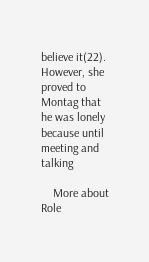believe it(22). However, she proved to Montag that he was lonely because until meeting and talking

    More about Role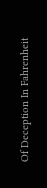Of Deception In Fahrenheit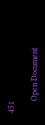451

      Open Document